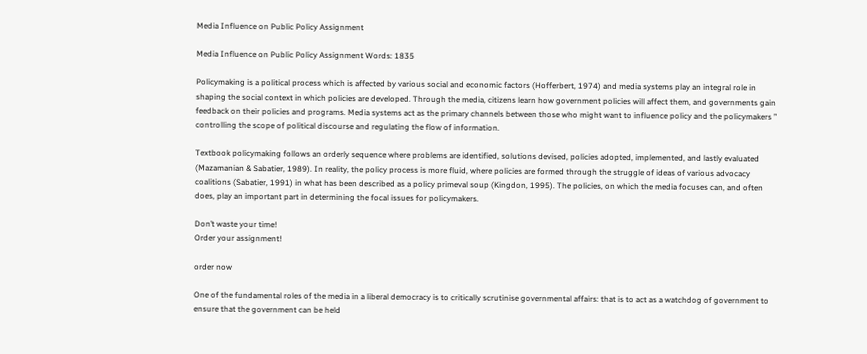Media Influence on Public Policy Assignment

Media Influence on Public Policy Assignment Words: 1835

Policymaking is a political process which is affected by various social and economic factors (Hofferbert, 1974) and media systems play an integral role in shaping the social context in which policies are developed. Through the media, citizens learn how government policies will affect them, and governments gain feedback on their policies and programs. Media systems act as the primary channels between those who might want to influence policy and the policymakers ” controlling the scope of political discourse and regulating the flow of information.

Textbook policymaking follows an orderly sequence where problems are identified, solutions devised, policies adopted, implemented, and lastly evaluated (Mazamanian & Sabatier, 1989). In reality, the policy process is more fluid, where policies are formed through the struggle of ideas of various advocacy coalitions (Sabatier, 1991) in what has been described as a policy primeval soup (Kingdon, 1995). The policies, on which the media focuses can, and often does, play an important part in determining the focal issues for policymakers.

Don’t waste your time!
Order your assignment!

order now

One of the fundamental roles of the media in a liberal democracy is to critically scrutinise governmental affairs: that is to act as a watchdog of government to ensure that the government can be held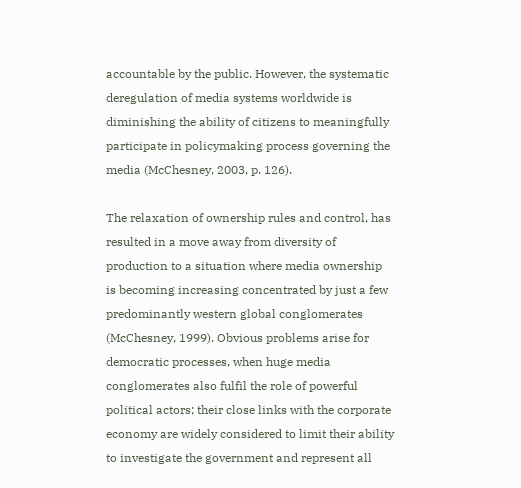accountable by the public. However, the systematic deregulation of media systems worldwide is diminishing the ability of citizens to meaningfully participate in policymaking process governing the media (McChesney, 2003, p. 126).

The relaxation of ownership rules and control, has resulted in a move away from diversity of production to a situation where media ownership is becoming increasing concentrated by just a few predominantly western global conglomerates (McChesney, 1999). Obvious problems arise for democratic processes, when huge media conglomerates also fulfil the role of powerful political actors; their close links with the corporate economy are widely considered to limit their ability to investigate the government and represent all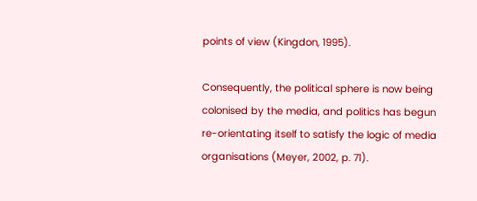points of view (Kingdon, 1995).

Consequently, the political sphere is now being colonised by the media, and politics has begun re-orientating itself to satisfy the logic of media organisations (Meyer, 2002, p. 71).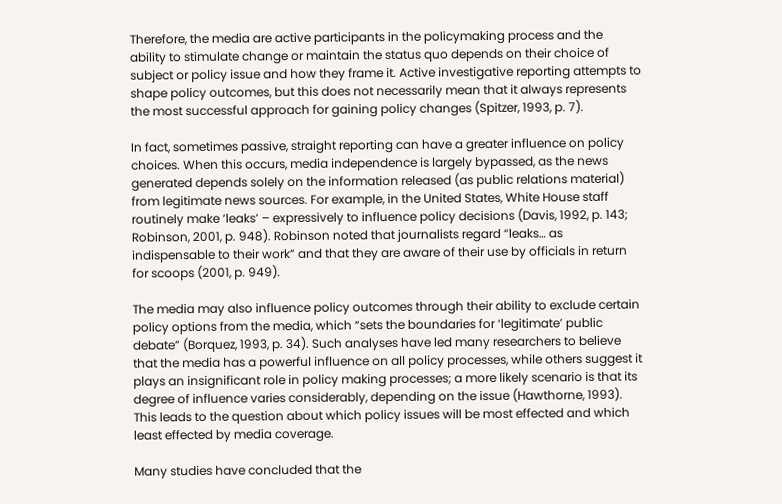Therefore, the media are active participants in the policymaking process and the ability to stimulate change or maintain the status quo depends on their choice of subject or policy issue and how they frame it. Active investigative reporting attempts to shape policy outcomes, but this does not necessarily mean that it always represents the most successful approach for gaining policy changes (Spitzer, 1993, p. 7).

In fact, sometimes passive, straight reporting can have a greater influence on policy choices. When this occurs, media independence is largely bypassed, as the news generated depends solely on the information released (as public relations material) from legitimate news sources. For example, in the United States, White House staff routinely make ‘leaks’ – expressively to influence policy decisions (Davis, 1992, p. 143; Robinson, 2001, p. 948). Robinson noted that journalists regard “leaks… as indispensable to their work” and that they are aware of their use by officials in return for scoops (2001, p. 949).

The media may also influence policy outcomes through their ability to exclude certain policy options from the media, which “sets the boundaries for ‘legitimate’ public debate” (Borquez, 1993, p. 34). Such analyses have led many researchers to believe that the media has a powerful influence on all policy processes, while others suggest it plays an insignificant role in policy making processes; a more likely scenario is that its degree of influence varies considerably, depending on the issue (Hawthorne, 1993). This leads to the question about which policy issues will be most effected and which least effected by media coverage.

Many studies have concluded that the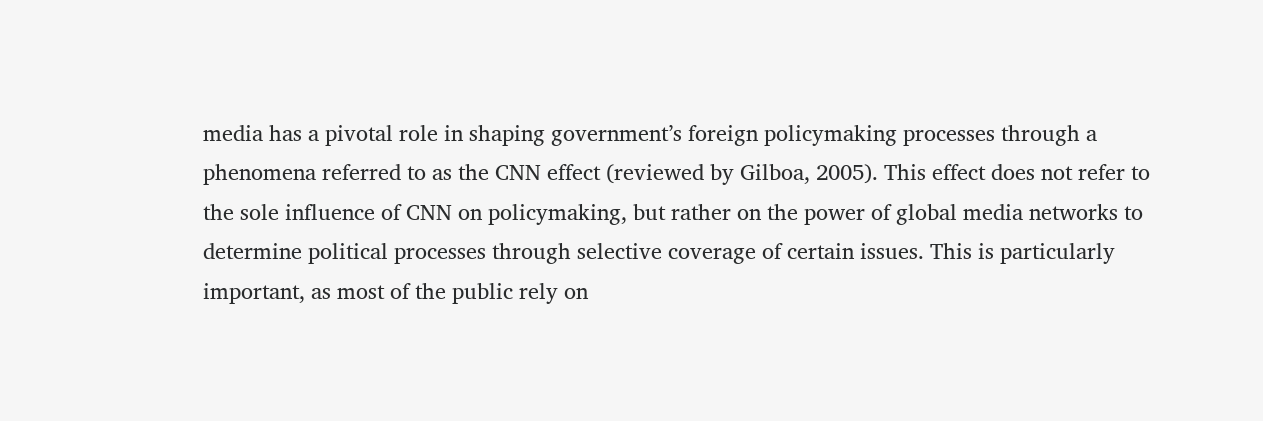media has a pivotal role in shaping government’s foreign policymaking processes through a phenomena referred to as the CNN effect (reviewed by Gilboa, 2005). This effect does not refer to the sole influence of CNN on policymaking, but rather on the power of global media networks to determine political processes through selective coverage of certain issues. This is particularly important, as most of the public rely on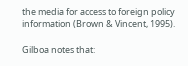the media for access to foreign policy information (Brown & Vincent, 1995).

Gilboa notes that: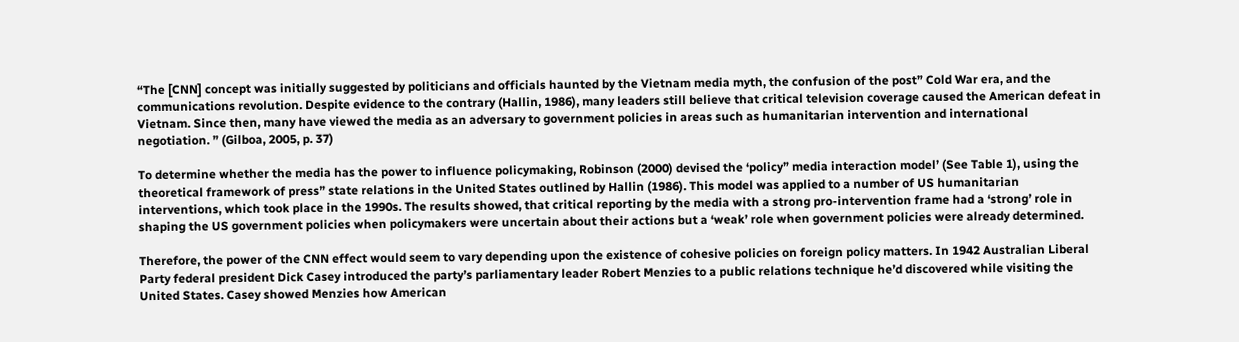“The [CNN] concept was initially suggested by politicians and officials haunted by the Vietnam media myth, the confusion of the post” Cold War era, and the communications revolution. Despite evidence to the contrary (Hallin, 1986), many leaders still believe that critical television coverage caused the American defeat in Vietnam. Since then, many have viewed the media as an adversary to government policies in areas such as humanitarian intervention and international negotiation. ” (Gilboa, 2005, p. 37)

To determine whether the media has the power to influence policymaking, Robinson (2000) devised the ‘policy” media interaction model’ (See Table 1), using the theoretical framework of press” state relations in the United States outlined by Hallin (1986). This model was applied to a number of US humanitarian interventions, which took place in the 1990s. The results showed, that critical reporting by the media with a strong pro-intervention frame had a ‘strong’ role in shaping the US government policies when policymakers were uncertain about their actions but a ‘weak’ role when government policies were already determined.

Therefore, the power of the CNN effect would seem to vary depending upon the existence of cohesive policies on foreign policy matters. In 1942 Australian Liberal Party federal president Dick Casey introduced the party’s parliamentary leader Robert Menzies to a public relations technique he’d discovered while visiting the United States. Casey showed Menzies how American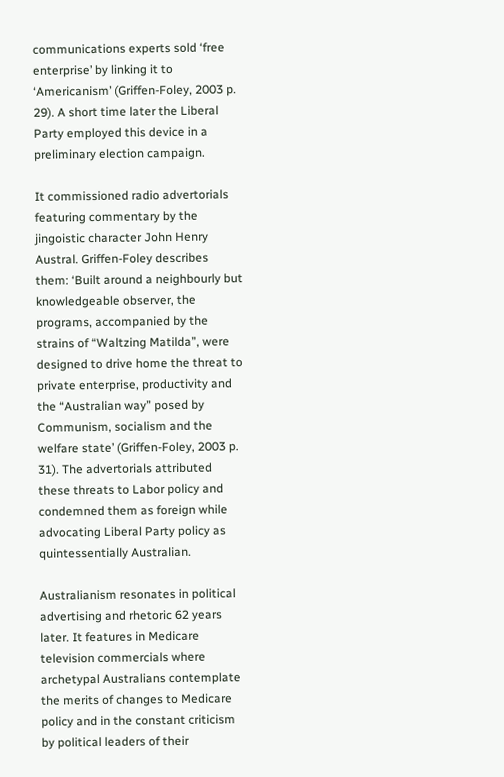communications experts sold ‘free enterprise’ by linking it to ‘Americanism’ (Griffen-Foley, 2003 p. 29). A short time later the Liberal Party employed this device in a preliminary election campaign.

It commissioned radio advertorials featuring commentary by the jingoistic character John Henry Austral. Griffen-Foley describes them: ‘Built around a neighbourly but knowledgeable observer, the programs, accompanied by the strains of “Waltzing Matilda”, were designed to drive home the threat to private enterprise, productivity and the “Australian way” posed by Communism, socialism and the welfare state’ (Griffen-Foley, 2003 p. 31). The advertorials attributed these threats to Labor policy and condemned them as foreign while advocating Liberal Party policy as quintessentially Australian.

Australianism resonates in political advertising and rhetoric 62 years later. It features in Medicare television commercials where archetypal Australians contemplate the merits of changes to Medicare policy and in the constant criticism by political leaders of their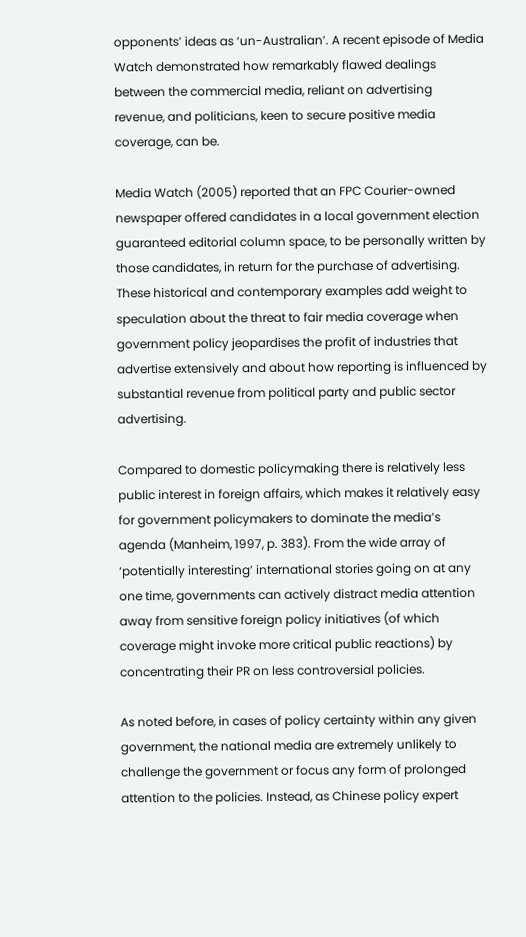opponents’ ideas as ‘un-Australian’. A recent episode of Media Watch demonstrated how remarkably flawed dealings between the commercial media, reliant on advertising revenue, and politicians, keen to secure positive media coverage, can be.

Media Watch (2005) reported that an FPC Courier-owned newspaper offered candidates in a local government election guaranteed editorial column space, to be personally written by those candidates, in return for the purchase of advertising. These historical and contemporary examples add weight to speculation about the threat to fair media coverage when government policy jeopardises the profit of industries that advertise extensively and about how reporting is influenced by substantial revenue from political party and public sector advertising.

Compared to domestic policymaking there is relatively less public interest in foreign affairs, which makes it relatively easy for government policymakers to dominate the media’s agenda (Manheim, 1997, p. 383). From the wide array of ‘potentially interesting’ international stories going on at any one time, governments can actively distract media attention away from sensitive foreign policy initiatives (of which coverage might invoke more critical public reactions) by concentrating their PR on less controversial policies.

As noted before, in cases of policy certainty within any given government, the national media are extremely unlikely to challenge the government or focus any form of prolonged attention to the policies. Instead, as Chinese policy expert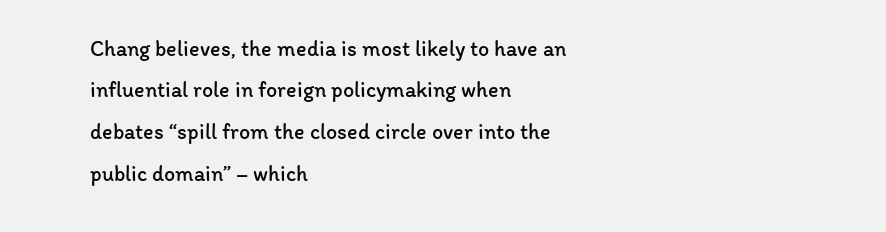Chang believes, the media is most likely to have an influential role in foreign policymaking when debates “spill from the closed circle over into the public domain” – which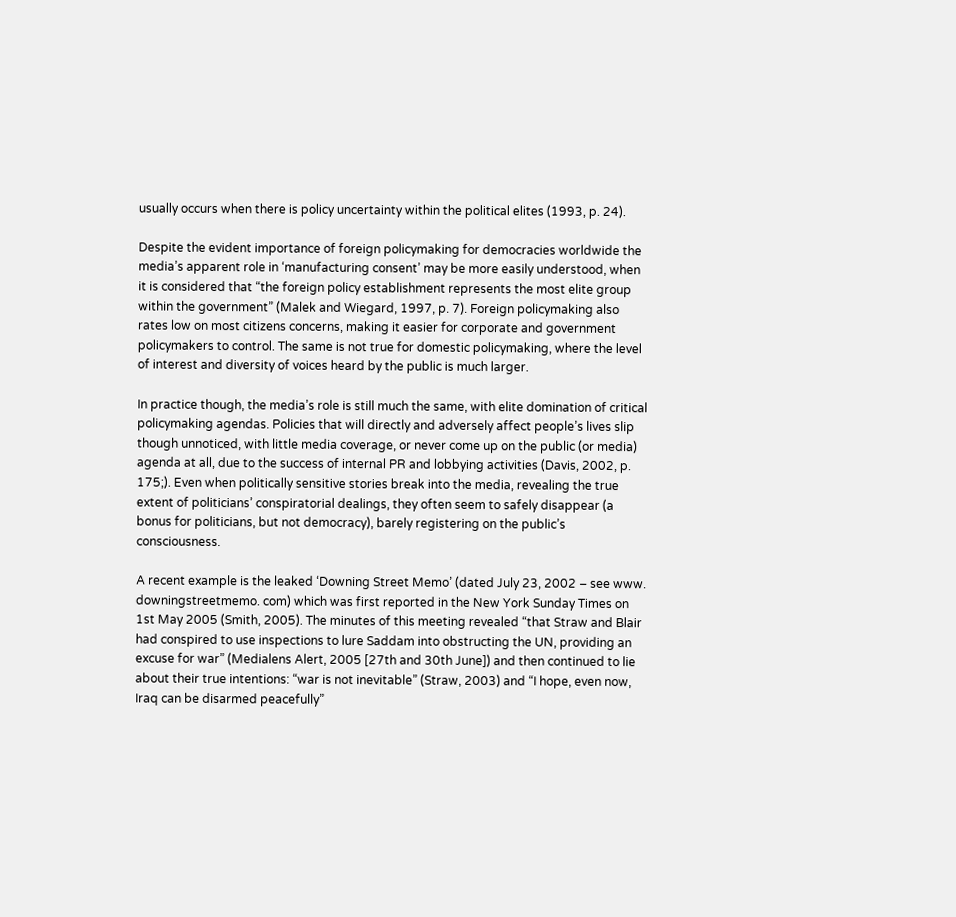usually occurs when there is policy uncertainty within the political elites (1993, p. 24).

Despite the evident importance of foreign policymaking for democracies worldwide the media’s apparent role in ‘manufacturing consent’ may be more easily understood, when it is considered that “the foreign policy establishment represents the most elite group within the government” (Malek and Wiegard, 1997, p. 7). Foreign policymaking also rates low on most citizens concerns, making it easier for corporate and government policymakers to control. The same is not true for domestic policymaking, where the level of interest and diversity of voices heard by the public is much larger.

In practice though, the media’s role is still much the same, with elite domination of critical policymaking agendas. Policies that will directly and adversely affect people’s lives slip though unnoticed, with little media coverage, or never come up on the public (or media) agenda at all, due to the success of internal PR and lobbying activities (Davis, 2002, p. 175;). Even when politically sensitive stories break into the media, revealing the true extent of politicians’ conspiratorial dealings, they often seem to safely disappear (a bonus for politicians, but not democracy), barely registering on the public’s consciousness.

A recent example is the leaked ‘Downing Street Memo’ (dated July 23, 2002 – see www. downingstreetmemo. com) which was first reported in the New York Sunday Times on 1st May 2005 (Smith, 2005). The minutes of this meeting revealed “that Straw and Blair had conspired to use inspections to lure Saddam into obstructing the UN, providing an excuse for war” (Medialens Alert, 2005 [27th and 30th June]) and then continued to lie about their true intentions: “war is not inevitable” (Straw, 2003) and “I hope, even now, Iraq can be disarmed peacefully”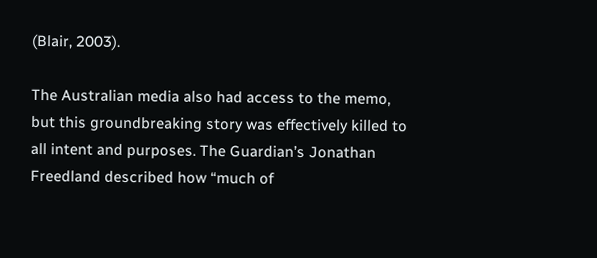(Blair, 2003).

The Australian media also had access to the memo, but this groundbreaking story was effectively killed to all intent and purposes. The Guardian’s Jonathan Freedland described how “much of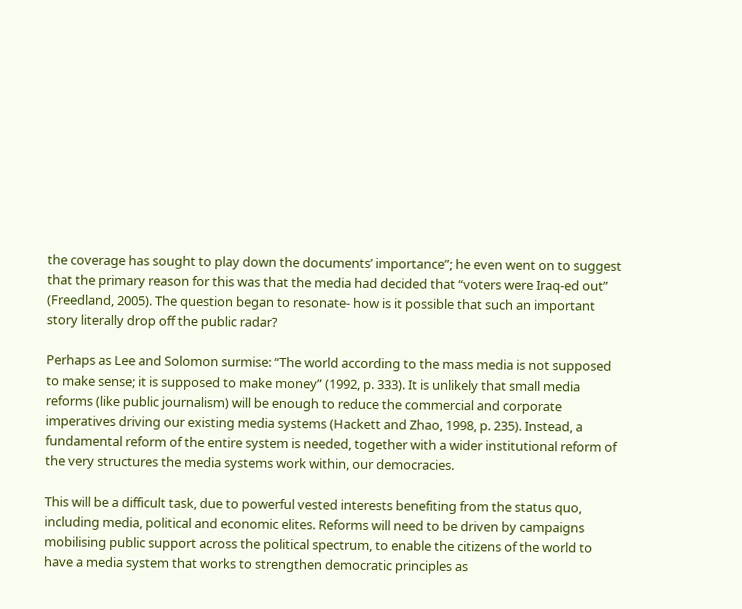the coverage has sought to play down the documents’ importance”; he even went on to suggest that the primary reason for this was that the media had decided that “voters were Iraq-ed out” (Freedland, 2005). The question began to resonate- how is it possible that such an important story literally drop off the public radar?

Perhaps as Lee and Solomon surmise: “The world according to the mass media is not supposed to make sense; it is supposed to make money” (1992, p. 333). It is unlikely that small media reforms (like public journalism) will be enough to reduce the commercial and corporate imperatives driving our existing media systems (Hackett and Zhao, 1998, p. 235). Instead, a fundamental reform of the entire system is needed, together with a wider institutional reform of the very structures the media systems work within, our democracies.

This will be a difficult task, due to powerful vested interests benefiting from the status quo, including media, political and economic elites. Reforms will need to be driven by campaigns mobilising public support across the political spectrum, to enable the citizens of the world to have a media system that works to strengthen democratic principles as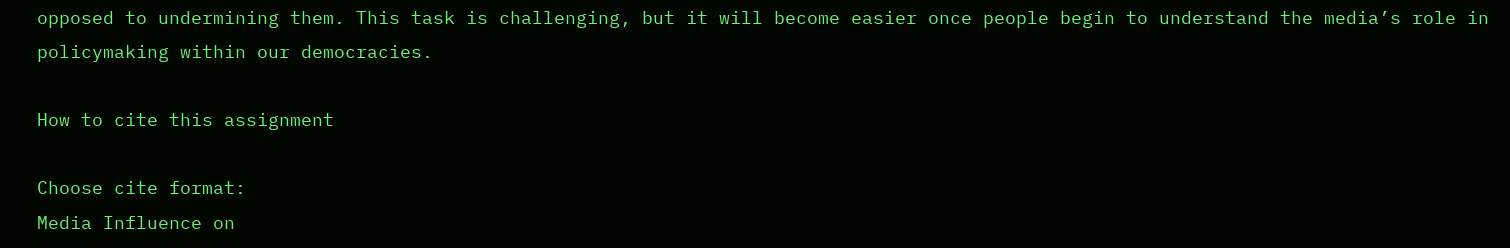opposed to undermining them. This task is challenging, but it will become easier once people begin to understand the media’s role in policymaking within our democracies.

How to cite this assignment

Choose cite format:
Media Influence on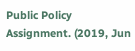Public Policy Assignment. (2019, Jun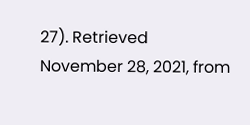27). Retrieved November 28, 2021, from